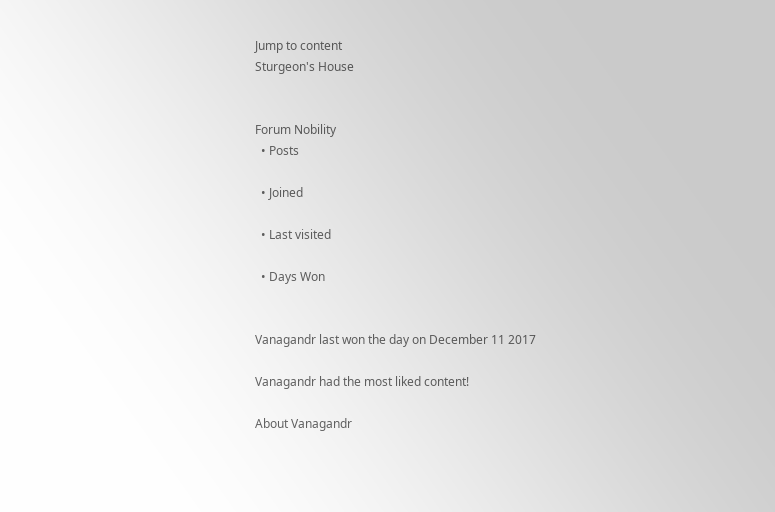Jump to content
Sturgeon's House


Forum Nobility
  • Posts

  • Joined

  • Last visited

  • Days Won


Vanagandr last won the day on December 11 2017

Vanagandr had the most liked content!

About Vanagandr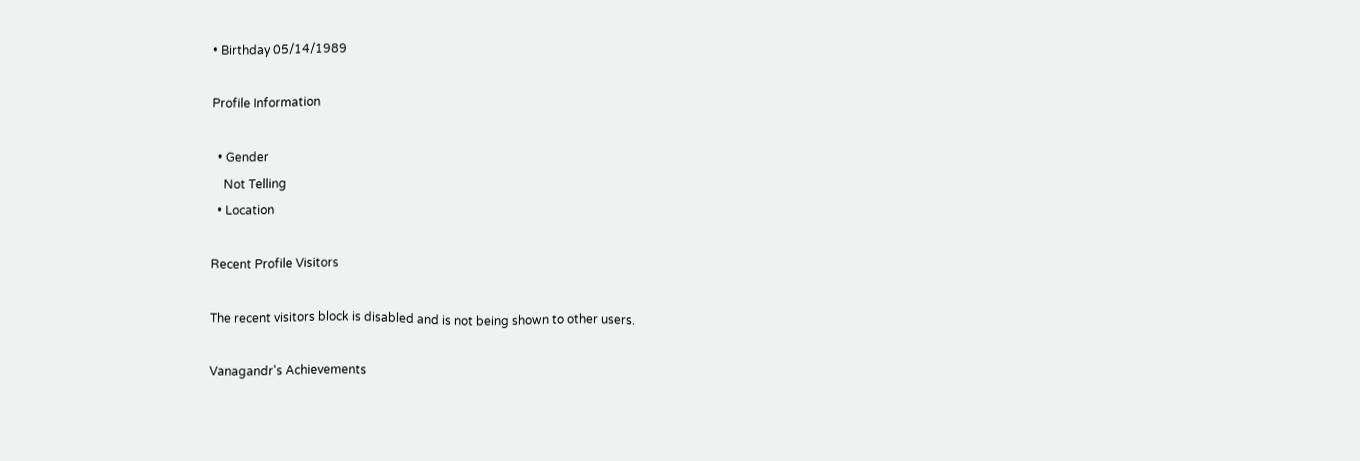• Birthday 05/14/1989

Profile Information

  • Gender
    Not Telling
  • Location

Recent Profile Visitors

The recent visitors block is disabled and is not being shown to other users.

Vanagandr's Achievements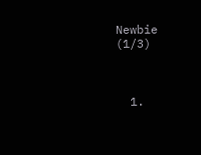Newbie (1/3)



  1.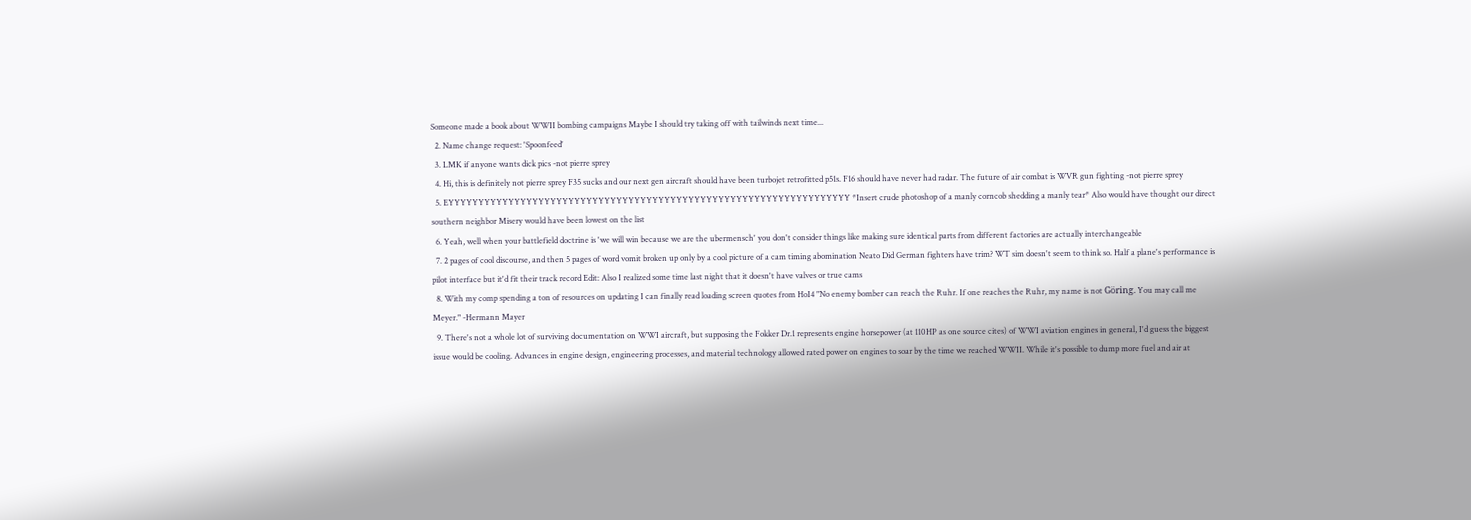Someone made a book about WWII bombing campaigns Maybe I should try taking off with tailwinds next time...
  2. Name change request: 'Spoonfeed'
  3. LMK if anyone wants dick pics -not pierre sprey
  4. Hi, this is definitely not pierre sprey F35 sucks and our next gen aircraft should have been turbojet retrofitted p51s. F16 should have never had radar. The future of air combat is WVR gun fighting -not pierre sprey
  5. EYYYYYYYYYYYYYYYYYYYYYYYYYYYYYYYYYYYYYYYYYYYYYYYYYYYYYYYYYYYYYYYYYYY *Insert crude photoshop of a manly corncob shedding a manly tear* Also would have thought our direct southern neighbor Misery would have been lowest on the list
  6. Yeah, well when your battlefield doctrine is 'we will win because we are the ubermensch' you don't consider things like making sure identical parts from different factories are actually interchangeable
  7. 2 pages of cool discourse, and then 5 pages of word vomit broken up only by a cool picture of a cam timing abomination Neato Did German fighters have trim? WT sim doesn't seem to think so. Half a plane's performance is pilot interface but it'd fit their track record Edit: Also I realized some time last night that it doesn't have valves or true cams
  8. With my comp spending a ton of resources on updating I can finally read loading screen quotes from HoI4 "No enemy bomber can reach the Ruhr. If one reaches the Ruhr, my name is not Göring. You may call me Meyer." -Hermann Mayer
  9. There's not a whole lot of surviving documentation on WWI aircraft, but supposing the Fokker Dr.1 represents engine horsepower (at 110HP as one source cites) of WWI aviation engines in general, I'd guess the biggest issue would be cooling. Advances in engine design, engineering processes, and material technology allowed rated power on engines to soar by the time we reached WWII. While it's possible to dump more fuel and air at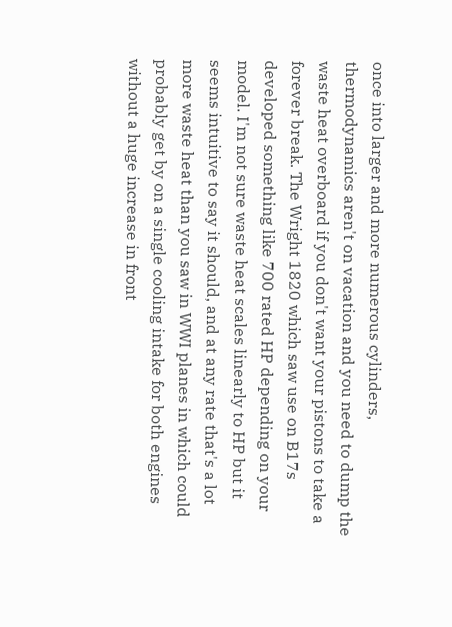once into larger and more numerous cylinders, thermodynamics aren't on vacation and you need to dump the waste heat overboard if you don't want your pistons to take a forever break. The Wright 1820 which saw use on B17s developed something like 700 rated HP depending on your model. I'm not sure waste heat scales linearly to HP but it seems intuitive to say it should, and at any rate that's a lot more waste heat than you saw in WWI planes in which could probably get by on a single cooling intake for both engines without a huge increase in front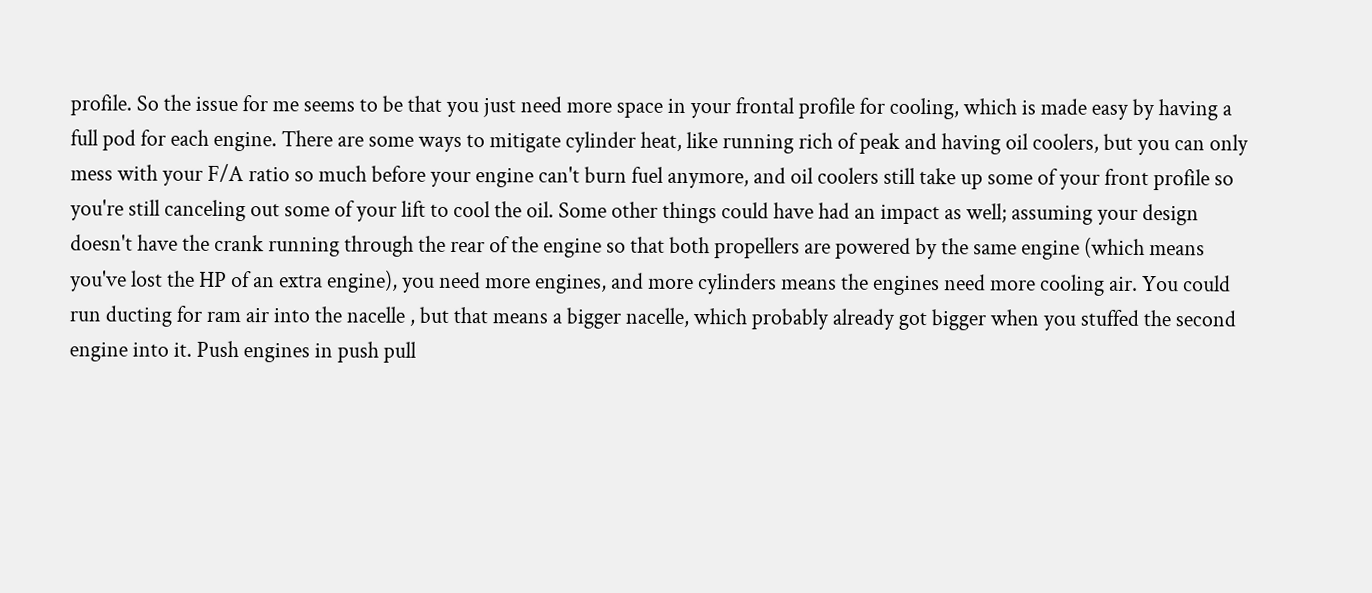profile. So the issue for me seems to be that you just need more space in your frontal profile for cooling, which is made easy by having a full pod for each engine. There are some ways to mitigate cylinder heat, like running rich of peak and having oil coolers, but you can only mess with your F/A ratio so much before your engine can't burn fuel anymore, and oil coolers still take up some of your front profile so you're still canceling out some of your lift to cool the oil. Some other things could have had an impact as well; assuming your design doesn't have the crank running through the rear of the engine so that both propellers are powered by the same engine (which means you've lost the HP of an extra engine), you need more engines, and more cylinders means the engines need more cooling air. You could run ducting for ram air into the nacelle , but that means a bigger nacelle, which probably already got bigger when you stuffed the second engine into it. Push engines in push pull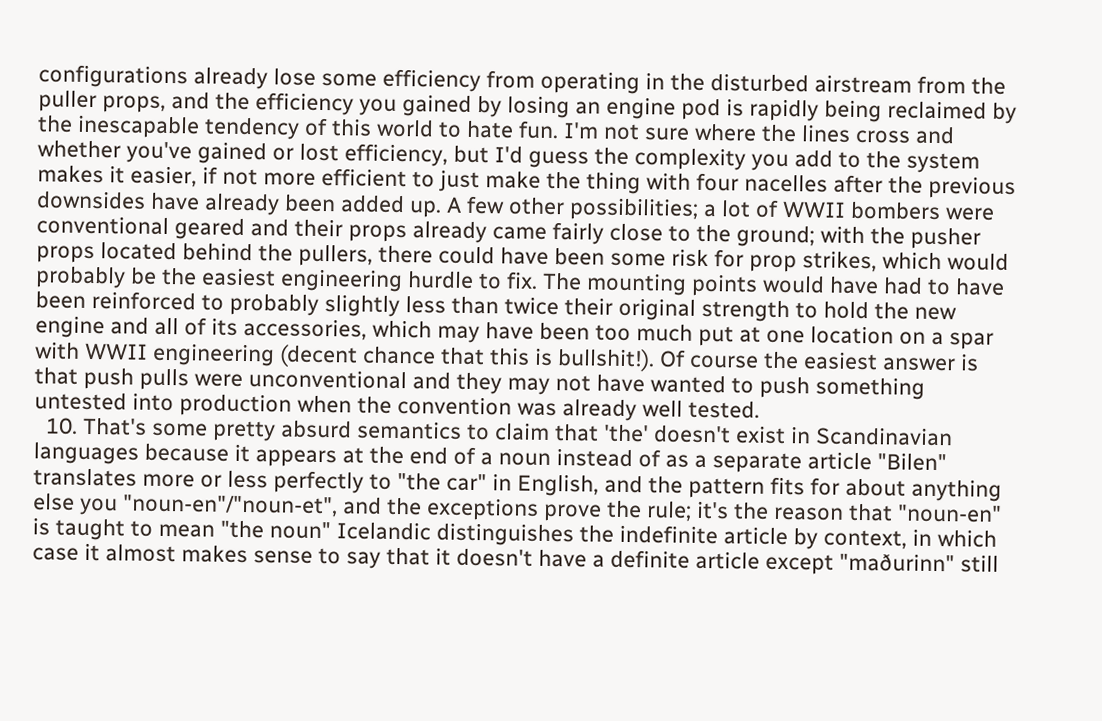configurations already lose some efficiency from operating in the disturbed airstream from the puller props, and the efficiency you gained by losing an engine pod is rapidly being reclaimed by the inescapable tendency of this world to hate fun. I'm not sure where the lines cross and whether you've gained or lost efficiency, but I'd guess the complexity you add to the system makes it easier, if not more efficient to just make the thing with four nacelles after the previous downsides have already been added up. A few other possibilities; a lot of WWII bombers were conventional geared and their props already came fairly close to the ground; with the pusher props located behind the pullers, there could have been some risk for prop strikes, which would probably be the easiest engineering hurdle to fix. The mounting points would have had to have been reinforced to probably slightly less than twice their original strength to hold the new engine and all of its accessories, which may have been too much put at one location on a spar with WWII engineering (decent chance that this is bullshit!). Of course the easiest answer is that push pulls were unconventional and they may not have wanted to push something untested into production when the convention was already well tested.
  10. That's some pretty absurd semantics to claim that 'the' doesn't exist in Scandinavian languages because it appears at the end of a noun instead of as a separate article "Bilen" translates more or less perfectly to "the car" in English, and the pattern fits for about anything else you "noun-en"/"noun-et", and the exceptions prove the rule; it's the reason that "noun-en" is taught to mean "the noun" Icelandic distinguishes the indefinite article by context, in which case it almost makes sense to say that it doesn't have a definite article except "maðurinn" still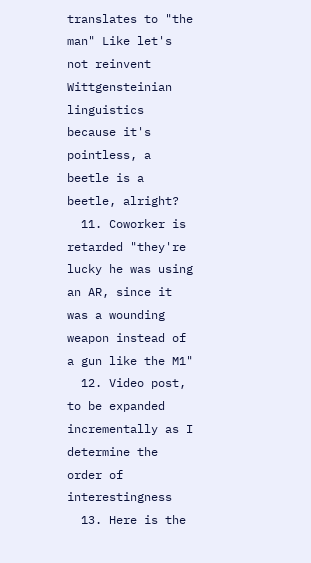translates to "the man" Like let's not reinvent Wittgensteinian linguistics because it's pointless, a beetle is a beetle, alright?
  11. Coworker is retarded "they're lucky he was using an AR, since it was a wounding weapon instead of a gun like the M1"
  12. Video post, to be expanded incrementally as I determine the order of interestingness
  13. Here is the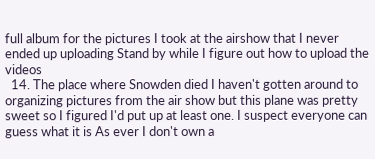full album for the pictures I took at the airshow that I never ended up uploading Stand by while I figure out how to upload the videos
  14. The place where Snowden died I haven't gotten around to organizing pictures from the air show but this plane was pretty sweet so I figured I'd put up at least one. I suspect everyone can guess what it is As ever I don't own a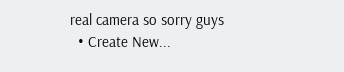real camera so sorry guys
  • Create New...